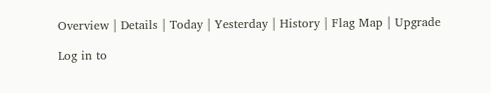Overview | Details | Today | Yesterday | History | Flag Map | Upgrade

Log in to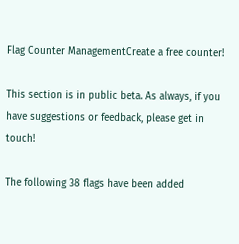Flag Counter ManagementCreate a free counter!

This section is in public beta. As always, if you have suggestions or feedback, please get in touch!

The following 38 flags have been added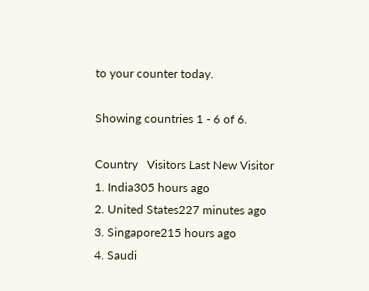to your counter today.

Showing countries 1 - 6 of 6.

Country   Visitors Last New Visitor
1. India305 hours ago
2. United States227 minutes ago
3. Singapore215 hours ago
4. Saudi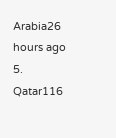Arabia26 hours ago
5. Qatar116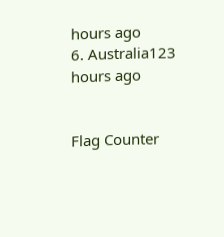hours ago
6. Australia123 hours ago


Flag Counter